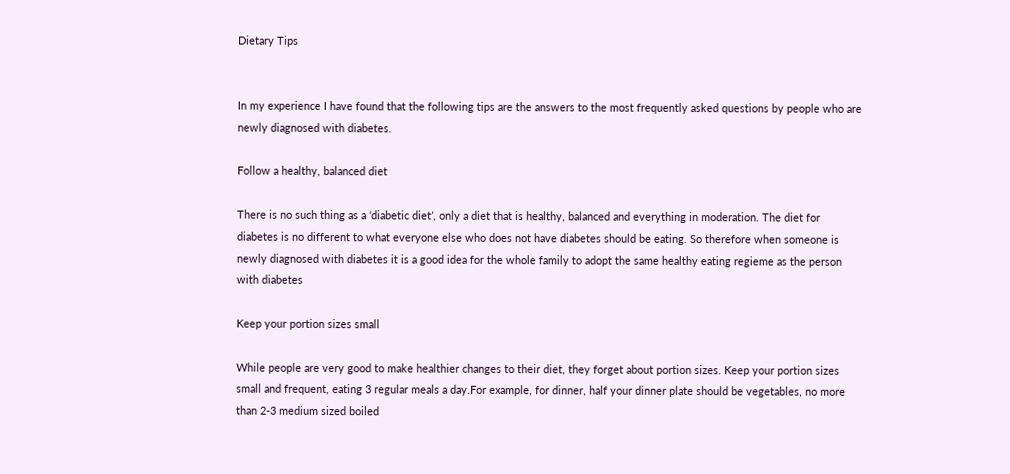Dietary Tips


In my experience I have found that the following tips are the answers to the most frequently asked questions by people who are newly diagnosed with diabetes.

Follow a healthy, balanced diet

There is no such thing as a ‘diabetic diet’, only a diet that is healthy, balanced and everything in moderation. The diet for diabetes is no different to what everyone else who does not have diabetes should be eating. So therefore when someone is newly diagnosed with diabetes it is a good idea for the whole family to adopt the same healthy eating regieme as the person with diabetes

Keep your portion sizes small

While people are very good to make healthier changes to their diet, they forget about portion sizes. Keep your portion sizes small and frequent, eating 3 regular meals a day.For example, for dinner, half your dinner plate should be vegetables, no more than 2-3 medium sized boiled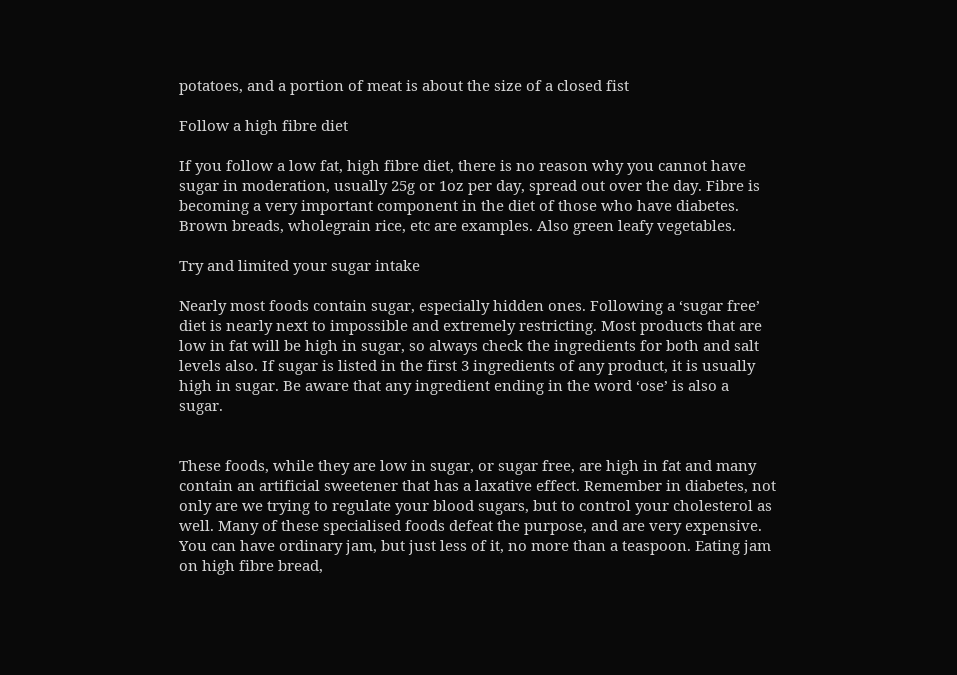potatoes, and a portion of meat is about the size of a closed fist

Follow a high fibre diet

If you follow a low fat, high fibre diet, there is no reason why you cannot have sugar in moderation, usually 25g or 1oz per day, spread out over the day. Fibre is becoming a very important component in the diet of those who have diabetes. Brown breads, wholegrain rice, etc are examples. Also green leafy vegetables.

Try and limited your sugar intake

Nearly most foods contain sugar, especially hidden ones. Following a ‘sugar free’ diet is nearly next to impossible and extremely restricting. Most products that are low in fat will be high in sugar, so always check the ingredients for both and salt levels also. If sugar is listed in the first 3 ingredients of any product, it is usually high in sugar. Be aware that any ingredient ending in the word ‘ose’ is also a sugar.


These foods, while they are low in sugar, or sugar free, are high in fat and many contain an artificial sweetener that has a laxative effect. Remember in diabetes, not only are we trying to regulate your blood sugars, but to control your cholesterol as well. Many of these specialised foods defeat the purpose, and are very expensive. You can have ordinary jam, but just less of it, no more than a teaspoon. Eating jam on high fibre bread,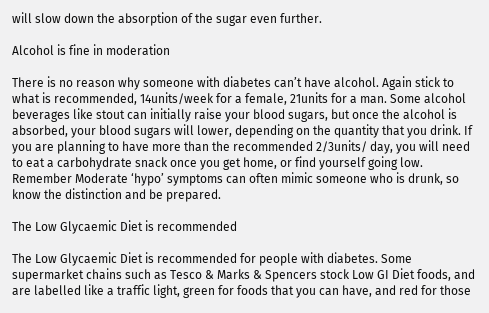will slow down the absorption of the sugar even further.

Alcohol is fine in moderation

There is no reason why someone with diabetes can’t have alcohol. Again stick to what is recommended, 14units/week for a female, 21units for a man. Some alcohol beverages like stout can initially raise your blood sugars, but once the alcohol is absorbed, your blood sugars will lower, depending on the quantity that you drink. If you are planning to have more than the recommended 2/3units/ day, you will need to eat a carbohydrate snack once you get home, or find yourself going low. Remember Moderate ‘hypo’ symptoms can often mimic someone who is drunk, so know the distinction and be prepared.

The Low Glycaemic Diet is recommended

The Low Glycaemic Diet is recommended for people with diabetes. Some supermarket chains such as Tesco & Marks & Spencers stock Low GI Diet foods, and are labelled like a traffic light, green for foods that you can have, and red for those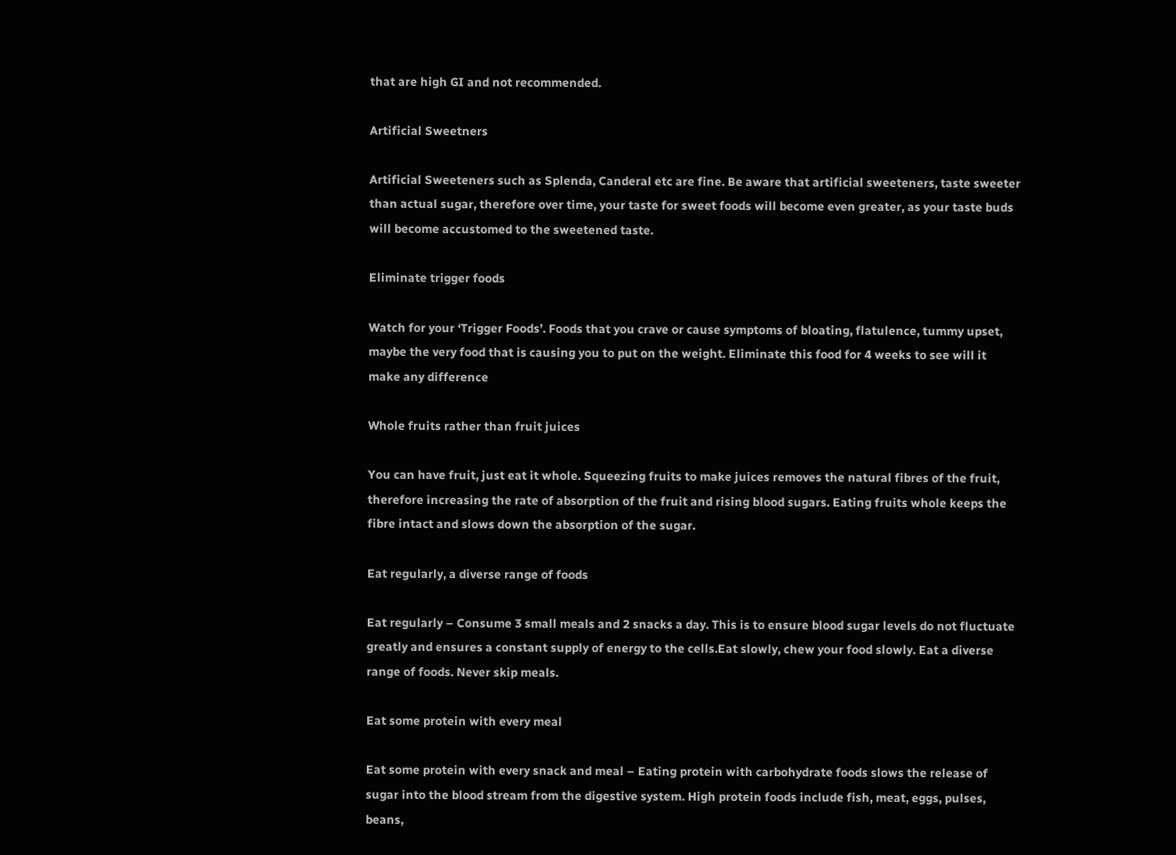that are high GI and not recommended.

Artificial Sweetners

Artificial Sweeteners such as Splenda, Canderal etc are fine. Be aware that artificial sweeteners, taste sweeter than actual sugar, therefore over time, your taste for sweet foods will become even greater, as your taste buds will become accustomed to the sweetened taste.

Eliminate trigger foods

Watch for your ‘Trigger Foods’. Foods that you crave or cause symptoms of bloating, flatulence, tummy upset, maybe the very food that is causing you to put on the weight. Eliminate this food for 4 weeks to see will it make any difference

Whole fruits rather than fruit juices

You can have fruit, just eat it whole. Squeezing fruits to make juices removes the natural fibres of the fruit, therefore increasing the rate of absorption of the fruit and rising blood sugars. Eating fruits whole keeps the fibre intact and slows down the absorption of the sugar.

Eat regularly, a diverse range of foods

Eat regularly – Consume 3 small meals and 2 snacks a day. This is to ensure blood sugar levels do not fluctuate greatly and ensures a constant supply of energy to the cells.Eat slowly, chew your food slowly. Eat a diverse range of foods. Never skip meals.

Eat some protein with every meal

Eat some protein with every snack and meal – Eating protein with carbohydrate foods slows the release of sugar into the blood stream from the digestive system. High protein foods include fish, meat, eggs, pulses, beans,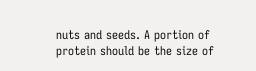nuts and seeds. A portion of protein should be the size of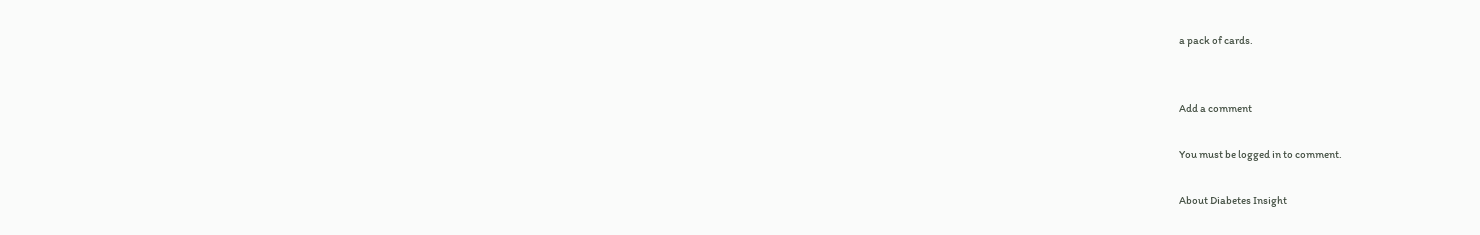a pack of cards.


Add a comment

You must be logged in to comment.

About Diabetes Insight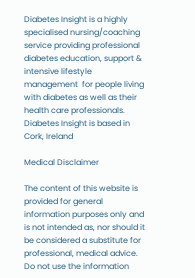Diabetes Insight is a highly specialised nursing/coaching service providing professional diabetes education, support & intensive lifestyle management  for people living with diabetes as well as their health care professionals. Diabetes Insight is based in Cork, Ireland

Medical Disclaimer

The content of this website is provided for general information purposes only and is not intended as, nor should it be considered a substitute for professional, medical advice. Do not use the information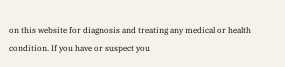on this website for diagnosis and treating any medical or health condition. If you have or suspect you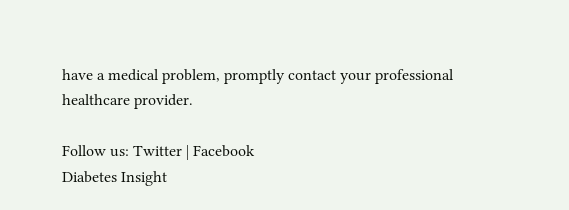have a medical problem, promptly contact your professional healthcare provider.

Follow us: Twitter | Facebook
Diabetes Insight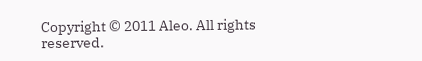Copyright © 2011 Aleo. All rights reserved.